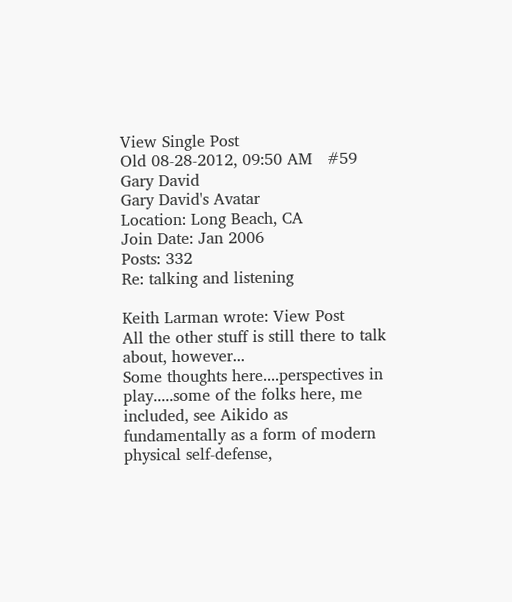View Single Post
Old 08-28-2012, 09:50 AM   #59
Gary David
Gary David's Avatar
Location: Long Beach, CA
Join Date: Jan 2006
Posts: 332
Re: talking and listening

Keith Larman wrote: View Post
All the other stuff is still there to talk about, however...
Some thoughts here....perspectives in play.....some of the folks here, me included, see Aikido as fundamentally as a form of modern physical self-defense,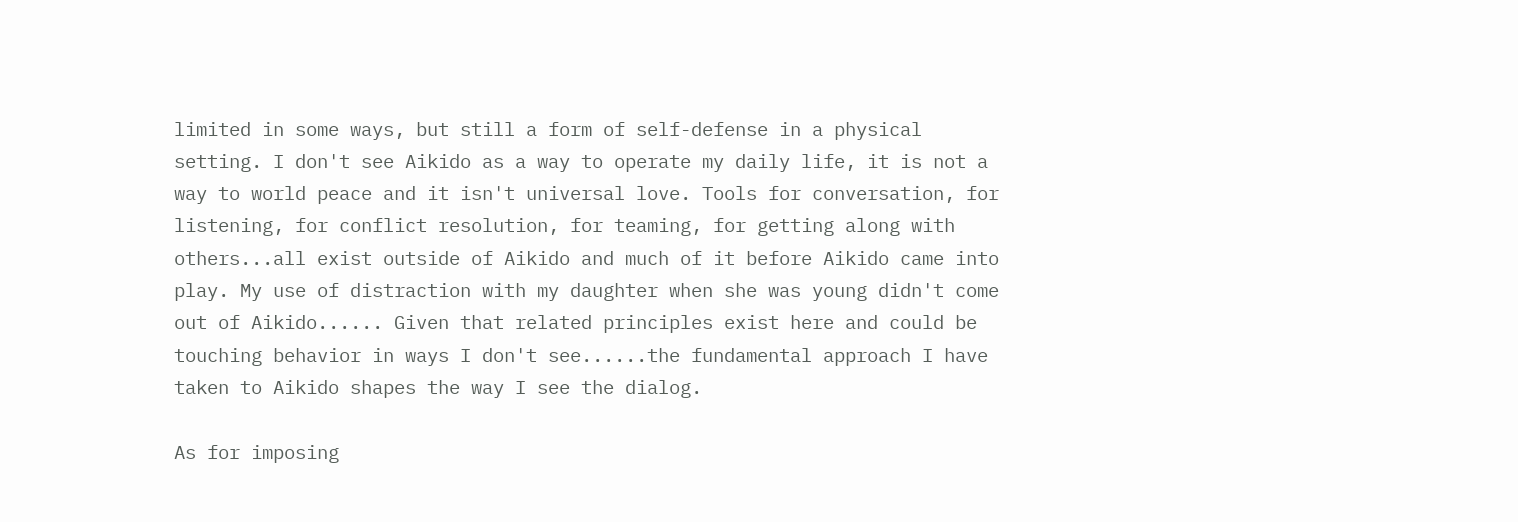limited in some ways, but still a form of self-defense in a physical setting. I don't see Aikido as a way to operate my daily life, it is not a way to world peace and it isn't universal love. Tools for conversation, for listening, for conflict resolution, for teaming, for getting along with others...all exist outside of Aikido and much of it before Aikido came into play. My use of distraction with my daughter when she was young didn't come out of Aikido...... Given that related principles exist here and could be touching behavior in ways I don't see......the fundamental approach I have taken to Aikido shapes the way I see the dialog.

As for imposing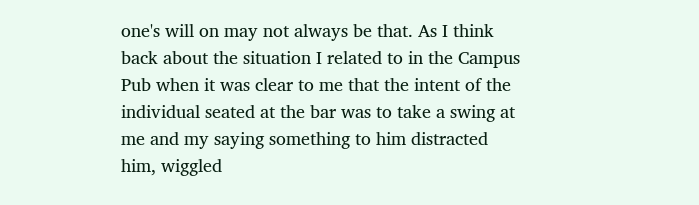one's will on may not always be that. As I think back about the situation I related to in the Campus Pub when it was clear to me that the intent of the individual seated at the bar was to take a swing at me and my saying something to him distracted him, wiggled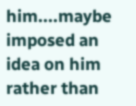him....maybe imposed an idea on him rather than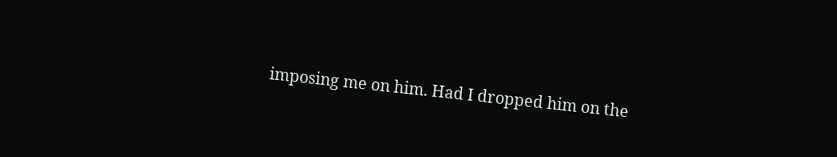imposing me on him. Had I dropped him on the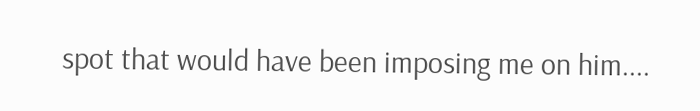spot that would have been imposing me on him....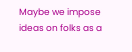Maybe we impose ideas on folks as a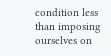condition less than imposing ourselves on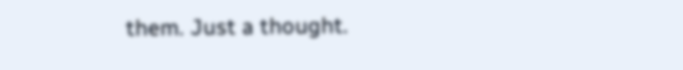them. Just a thought.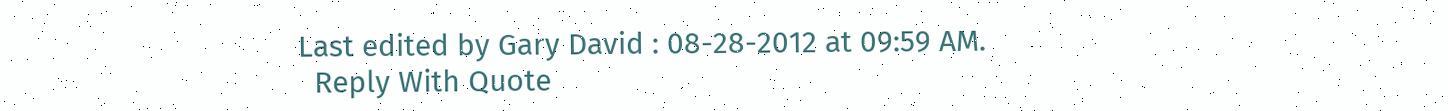Last edited by Gary David : 08-28-2012 at 09:59 AM.
  Reply With Quote